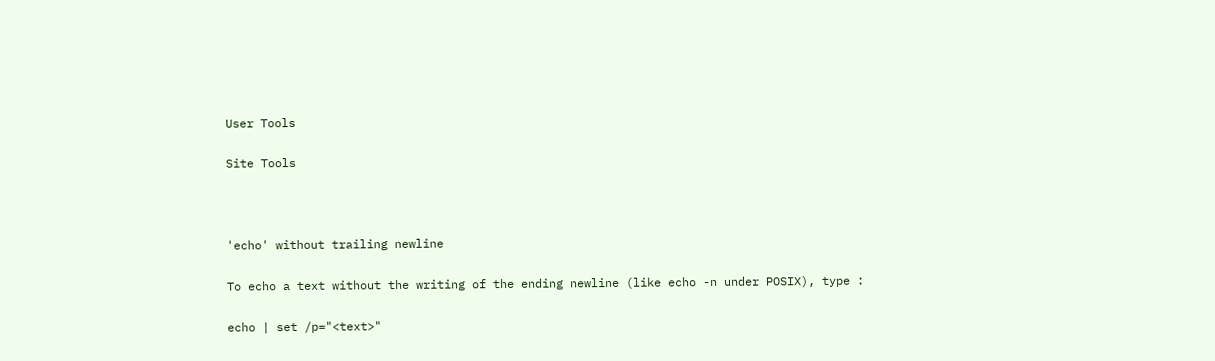User Tools

Site Tools



'echo' without trailing newline

To echo a text without the writing of the ending newline (like echo -n under POSIX), type :

echo | set /p="<text>"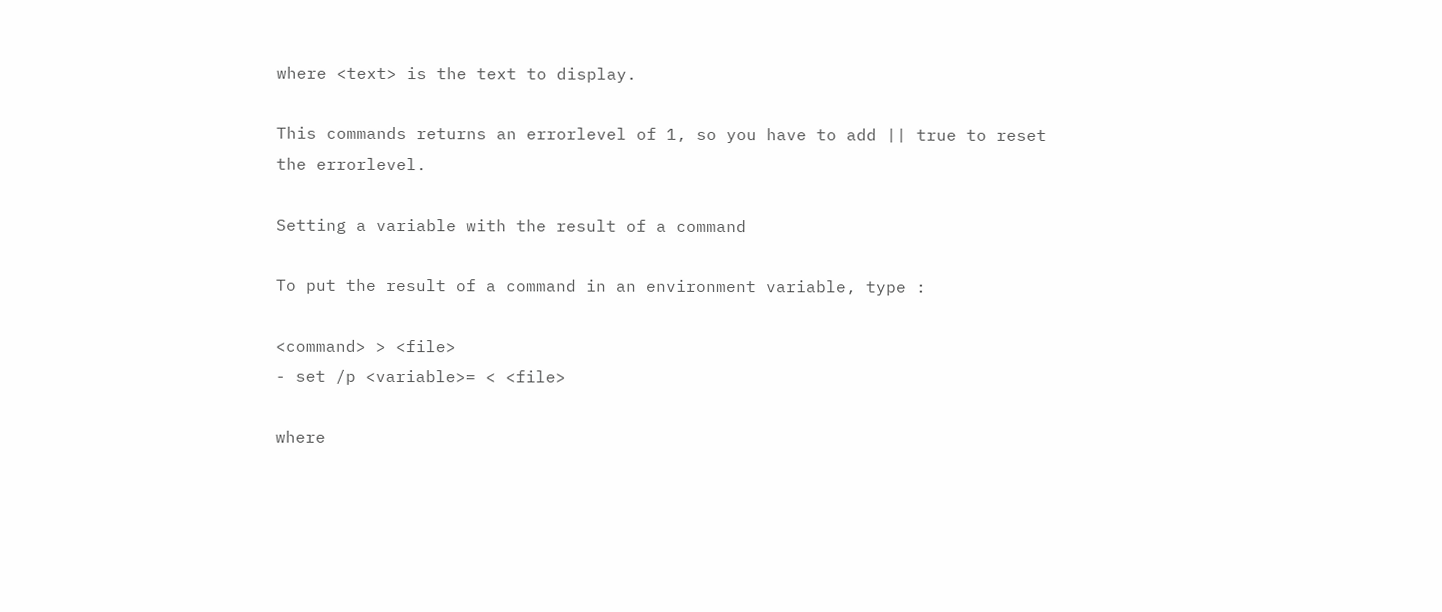where <text> is the text to display.

This commands returns an errorlevel of 1, so you have to add || true to reset the errorlevel.

Setting a variable with the result of a command

To put the result of a command in an environment variable, type :

<command> > <file>
- set /p <variable>= < <file>

where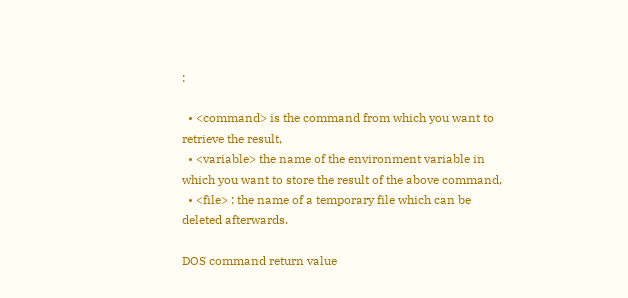:

  • <command> is the command from which you want to retrieve the result,
  • <variable> the name of the environment variable in which you want to store the result of the above command,
  • <file> : the name of a temporary file which can be deleted afterwards.

DOS command return value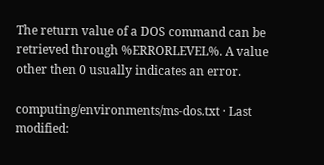The return value of a DOS command can be retrieved through %ERRORLEVEL%. A value other then 0 usually indicates an error.

computing/environments/ms-dos.txt · Last modified: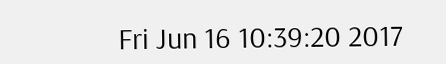Fri Jun 16 10:39:20 2017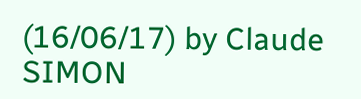(16/06/17) by Claude SIMON